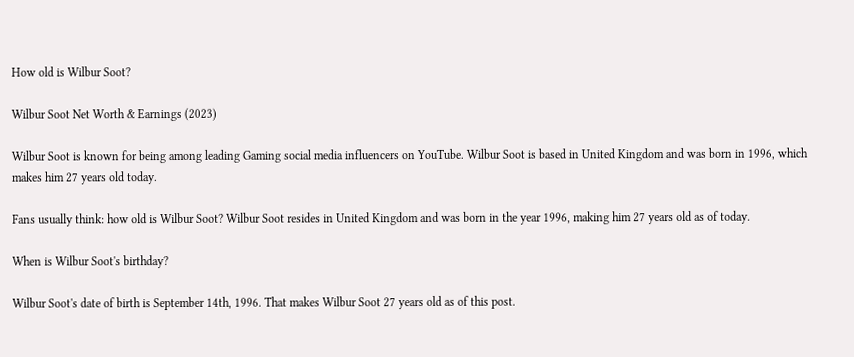How old is Wilbur Soot?

Wilbur Soot Net Worth & Earnings (2023)

Wilbur Soot is known for being among leading Gaming social media influencers on YouTube. Wilbur Soot is based in United Kingdom and was born in 1996, which makes him 27 years old today.

Fans usually think: how old is Wilbur Soot? Wilbur Soot resides in United Kingdom and was born in the year 1996, making him 27 years old as of today.

When is Wilbur Soot's birthday?

Wilbur Soot's date of birth is September 14th, 1996. That makes Wilbur Soot 27 years old as of this post.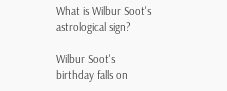What is Wilbur Soot's astrological sign?

Wilbur Soot's birthday falls on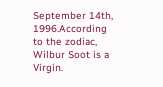September 14th, 1996.According to the zodiac, Wilbur Soot is a Virgin.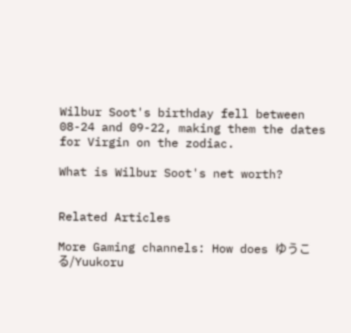Wilbur Soot's birthday fell between 08-24 and 09-22, making them the dates for Virgin on the zodiac.

What is Wilbur Soot's net worth?


Related Articles

More Gaming channels: How does ゆうこる/Yuukoru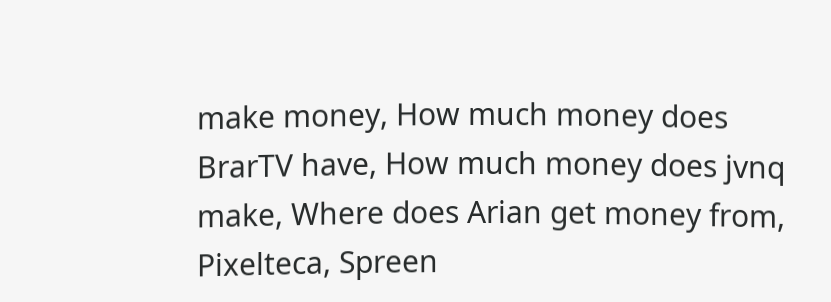make money, How much money does BrarTV have, How much money does jvnq make, Where does Arian get money from, Pixelteca, Spreen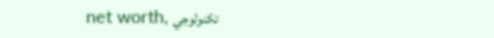net worth, تكنولوجي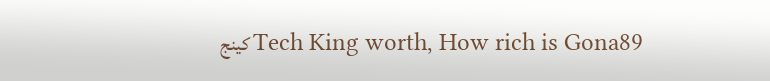كينج Tech King worth, How rich is Gona89